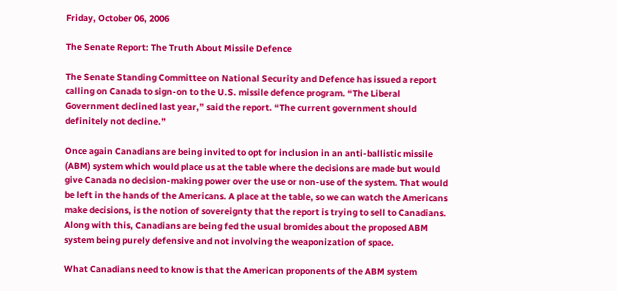Friday, October 06, 2006

The Senate Report: The Truth About Missile Defence

The Senate Standing Committee on National Security and Defence has issued a report calling on Canada to sign-on to the U.S. missile defence program. “The Liberal Government declined last year,” said the report. “The current government should definitely not decline.”

Once again Canadians are being invited to opt for inclusion in an anti-ballistic missile (ABM) system which would place us at the table where the decisions are made but would give Canada no decision-making power over the use or non-use of the system. That would be left in the hands of the Americans. A place at the table, so we can watch the Americans make decisions, is the notion of sovereignty that the report is trying to sell to Canadians. Along with this, Canadians are being fed the usual bromides about the proposed ABM system being purely defensive and not involving the weaponization of space.

What Canadians need to know is that the American proponents of the ABM system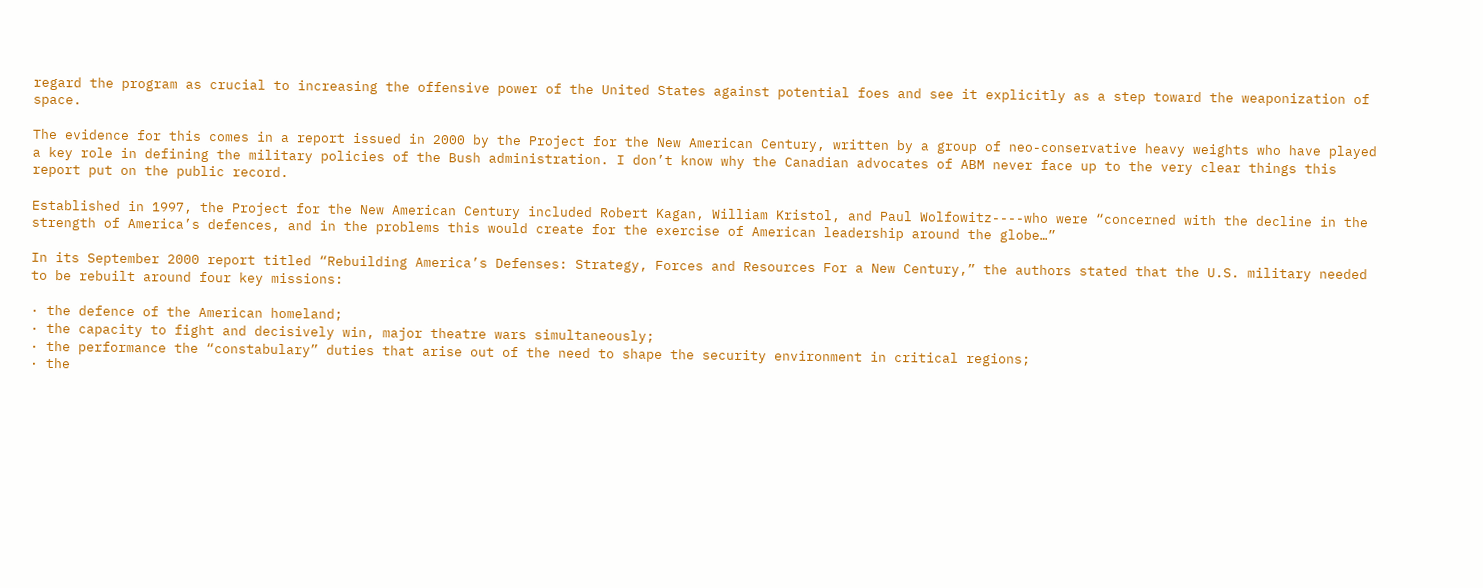regard the program as crucial to increasing the offensive power of the United States against potential foes and see it explicitly as a step toward the weaponization of space.

The evidence for this comes in a report issued in 2000 by the Project for the New American Century, written by a group of neo-conservative heavy weights who have played a key role in defining the military policies of the Bush administration. I don’t know why the Canadian advocates of ABM never face up to the very clear things this report put on the public record.

Established in 1997, the Project for the New American Century included Robert Kagan, William Kristol, and Paul Wolfowitz----who were “concerned with the decline in the strength of America’s defences, and in the problems this would create for the exercise of American leadership around the globe…”

In its September 2000 report titled “Rebuilding America’s Defenses: Strategy, Forces and Resources For a New Century,” the authors stated that the U.S. military needed to be rebuilt around four key missions:

· the defence of the American homeland;
· the capacity to fight and decisively win, major theatre wars simultaneously;
· the performance the “constabulary” duties that arise out of the need to shape the security environment in critical regions;
· the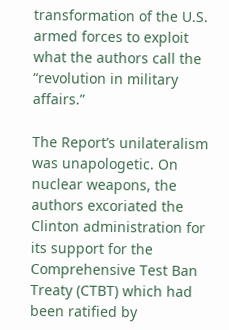transformation of the U.S. armed forces to exploit what the authors call the “revolution in military affairs.”

The Report’s unilateralism was unapologetic. On nuclear weapons, the authors excoriated the Clinton administration for its support for the Comprehensive Test Ban Treaty (CTBT) which had been ratified by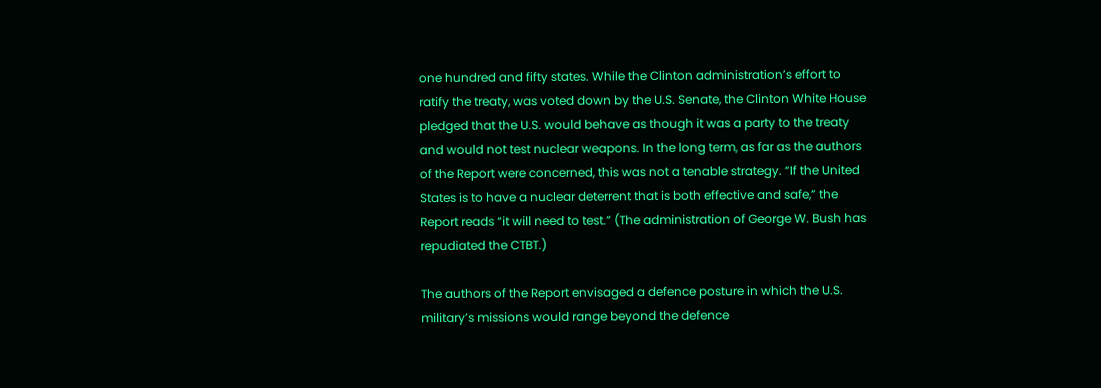one hundred and fifty states. While the Clinton administration’s effort to ratify the treaty, was voted down by the U.S. Senate, the Clinton White House pledged that the U.S. would behave as though it was a party to the treaty and would not test nuclear weapons. In the long term, as far as the authors of the Report were concerned, this was not a tenable strategy. “If the United States is to have a nuclear deterrent that is both effective and safe,” the Report reads “it will need to test.” (The administration of George W. Bush has repudiated the CTBT.)

The authors of the Report envisaged a defence posture in which the U.S. military’s missions would range beyond the defence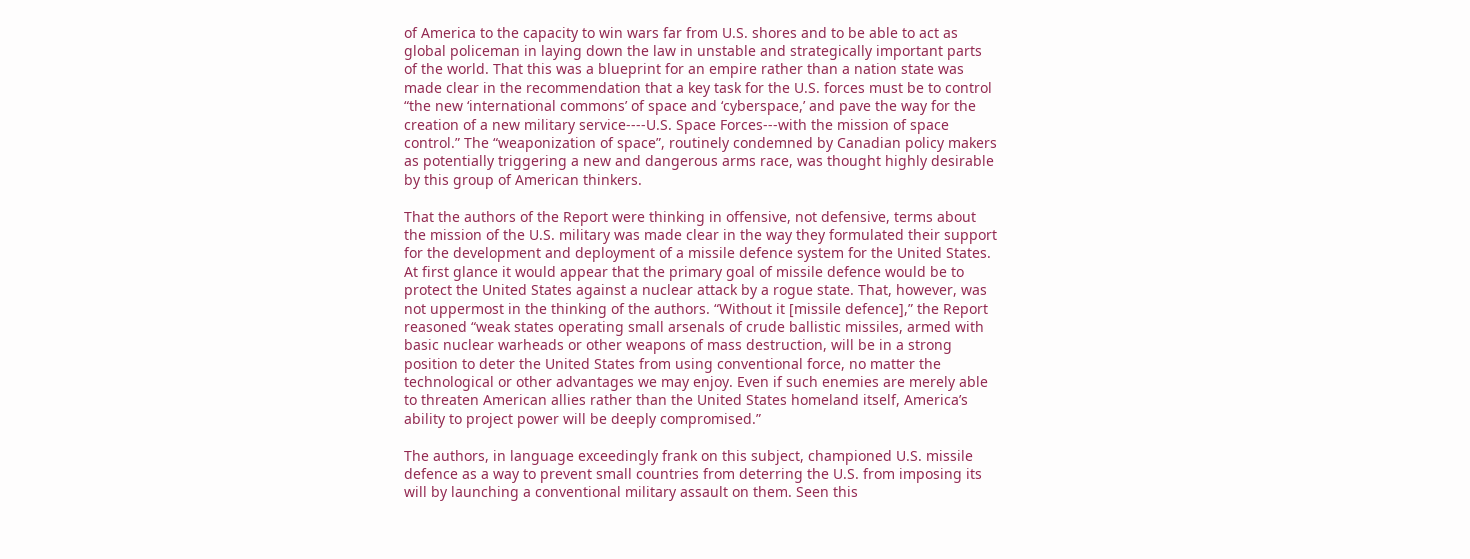of America to the capacity to win wars far from U.S. shores and to be able to act as global policeman in laying down the law in unstable and strategically important parts of the world. That this was a blueprint for an empire rather than a nation state was made clear in the recommendation that a key task for the U.S. forces must be to control “the new ‘international commons’ of space and ‘cyberspace,’ and pave the way for the creation of a new military service----U.S. Space Forces---with the mission of space control.” The “weaponization of space”, routinely condemned by Canadian policy makers as potentially triggering a new and dangerous arms race, was thought highly desirable by this group of American thinkers.

That the authors of the Report were thinking in offensive, not defensive, terms about the mission of the U.S. military was made clear in the way they formulated their support for the development and deployment of a missile defence system for the United States. At first glance it would appear that the primary goal of missile defence would be to protect the United States against a nuclear attack by a rogue state. That, however, was not uppermost in the thinking of the authors. “Without it [missile defence],” the Report reasoned “weak states operating small arsenals of crude ballistic missiles, armed with basic nuclear warheads or other weapons of mass destruction, will be in a strong position to deter the United States from using conventional force, no matter the technological or other advantages we may enjoy. Even if such enemies are merely able to threaten American allies rather than the United States homeland itself, America’s ability to project power will be deeply compromised.”

The authors, in language exceedingly frank on this subject, championed U.S. missile defence as a way to prevent small countries from deterring the U.S. from imposing its will by launching a conventional military assault on them. Seen this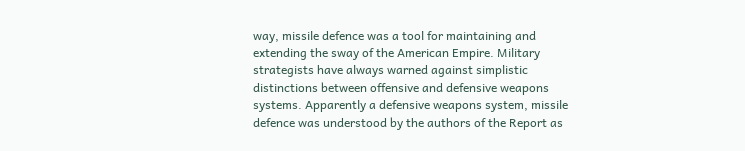way, missile defence was a tool for maintaining and extending the sway of the American Empire. Military strategists have always warned against simplistic distinctions between offensive and defensive weapons systems. Apparently a defensive weapons system, missile defence was understood by the authors of the Report as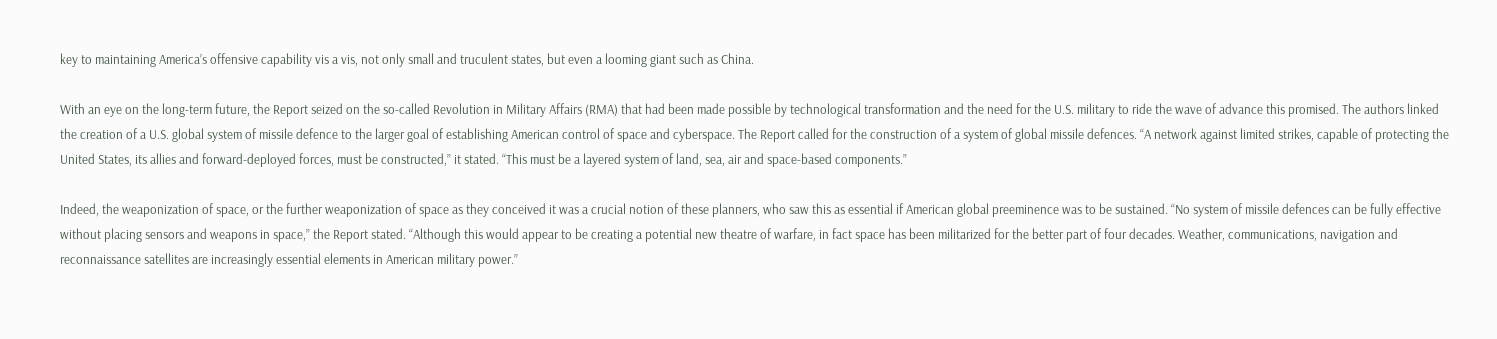key to maintaining America’s offensive capability vis a vis, not only small and truculent states, but even a looming giant such as China.

With an eye on the long-term future, the Report seized on the so-called Revolution in Military Affairs (RMA) that had been made possible by technological transformation and the need for the U.S. military to ride the wave of advance this promised. The authors linked the creation of a U.S. global system of missile defence to the larger goal of establishing American control of space and cyberspace. The Report called for the construction of a system of global missile defences. “A network against limited strikes, capable of protecting the United States, its allies and forward-deployed forces, must be constructed,” it stated. “This must be a layered system of land, sea, air and space-based components.”

Indeed, the weaponization of space, or the further weaponization of space as they conceived it was a crucial notion of these planners, who saw this as essential if American global preeminence was to be sustained. “No system of missile defences can be fully effective without placing sensors and weapons in space,” the Report stated. “Although this would appear to be creating a potential new theatre of warfare, in fact space has been militarized for the better part of four decades. Weather, communications, navigation and reconnaissance satellites are increasingly essential elements in American military power.”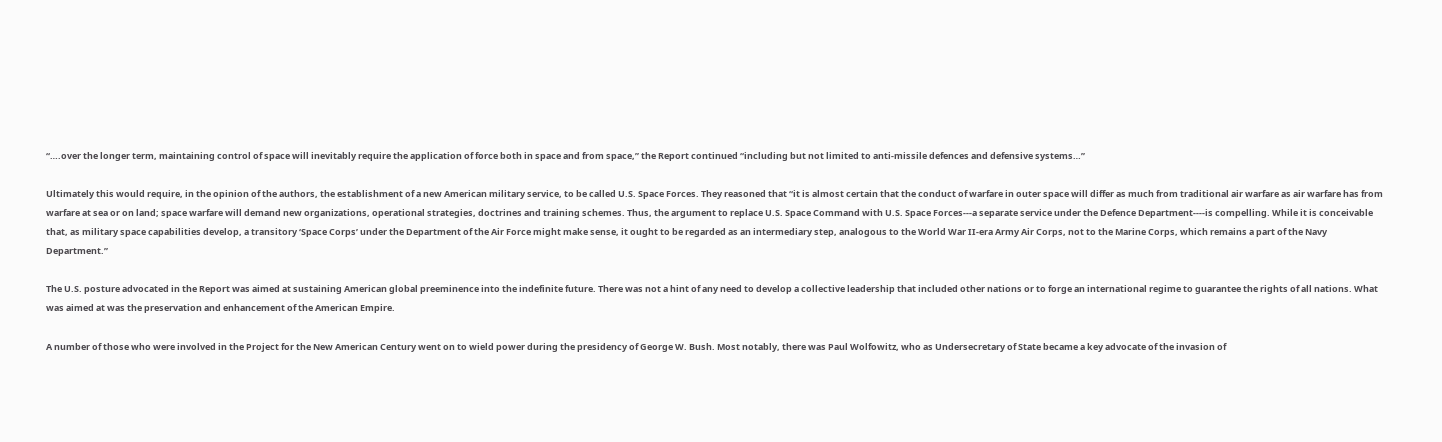“….over the longer term, maintaining control of space will inevitably require the application of force both in space and from space,” the Report continued “including but not limited to anti-missile defences and defensive systems…”

Ultimately this would require, in the opinion of the authors, the establishment of a new American military service, to be called U.S. Space Forces. They reasoned that “it is almost certain that the conduct of warfare in outer space will differ as much from traditional air warfare as air warfare has from warfare at sea or on land; space warfare will demand new organizations, operational strategies, doctrines and training schemes. Thus, the argument to replace U.S. Space Command with U.S. Space Forces---a separate service under the Defence Department----is compelling. While it is conceivable that, as military space capabilities develop, a transitory ‘Space Corps’ under the Department of the Air Force might make sense, it ought to be regarded as an intermediary step, analogous to the World War II-era Army Air Corps, not to the Marine Corps, which remains a part of the Navy Department.”

The U.S. posture advocated in the Report was aimed at sustaining American global preeminence into the indefinite future. There was not a hint of any need to develop a collective leadership that included other nations or to forge an international regime to guarantee the rights of all nations. What was aimed at was the preservation and enhancement of the American Empire.

A number of those who were involved in the Project for the New American Century went on to wield power during the presidency of George W. Bush. Most notably, there was Paul Wolfowitz, who as Undersecretary of State became a key advocate of the invasion of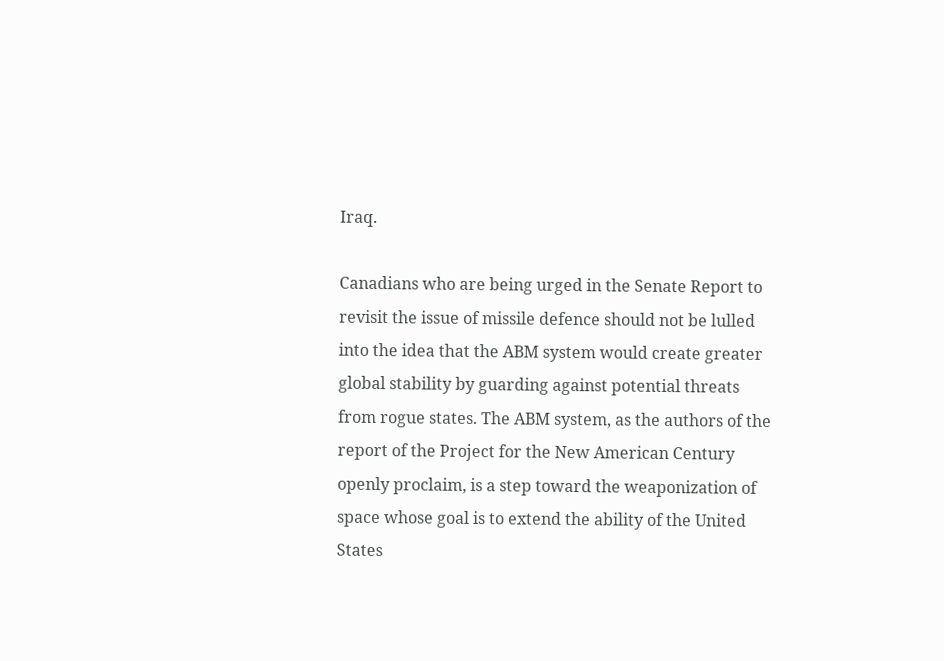Iraq.

Canadians who are being urged in the Senate Report to revisit the issue of missile defence should not be lulled into the idea that the ABM system would create greater global stability by guarding against potential threats from rogue states. The ABM system, as the authors of the report of the Project for the New American Century openly proclaim, is a step toward the weaponization of space whose goal is to extend the ability of the United States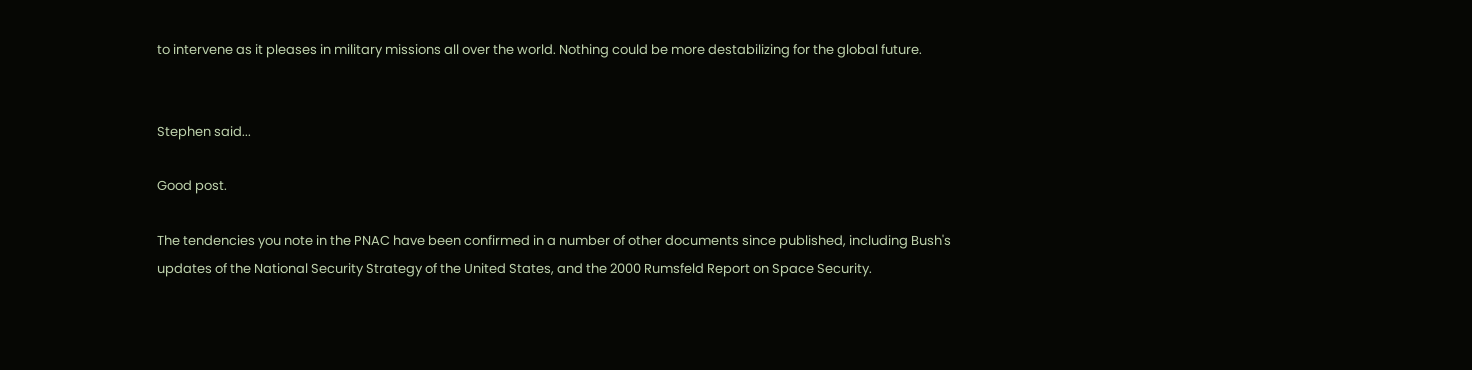to intervene as it pleases in military missions all over the world. Nothing could be more destabilizing for the global future.


Stephen said...

Good post.

The tendencies you note in the PNAC have been confirmed in a number of other documents since published, including Bush's updates of the National Security Strategy of the United States, and the 2000 Rumsfeld Report on Space Security.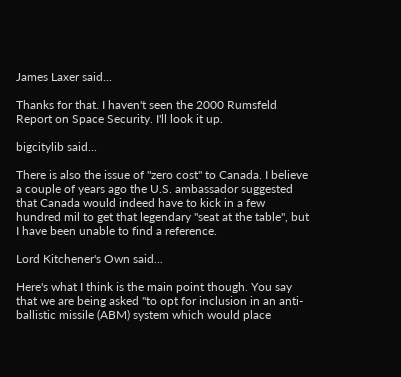James Laxer said...

Thanks for that. I haven't seen the 2000 Rumsfeld Report on Space Security. I'll look it up.

bigcitylib said...

There is also the issue of "zero cost" to Canada. I believe a couple of years ago the U.S. ambassador suggested that Canada would indeed have to kick in a few hundred mil to get that legendary "seat at the table", but I have been unable to find a reference.

Lord Kitchener's Own said...

Here's what I think is the main point though. You say that we are being asked "to opt for inclusion in an anti-ballistic missile (ABM) system which would place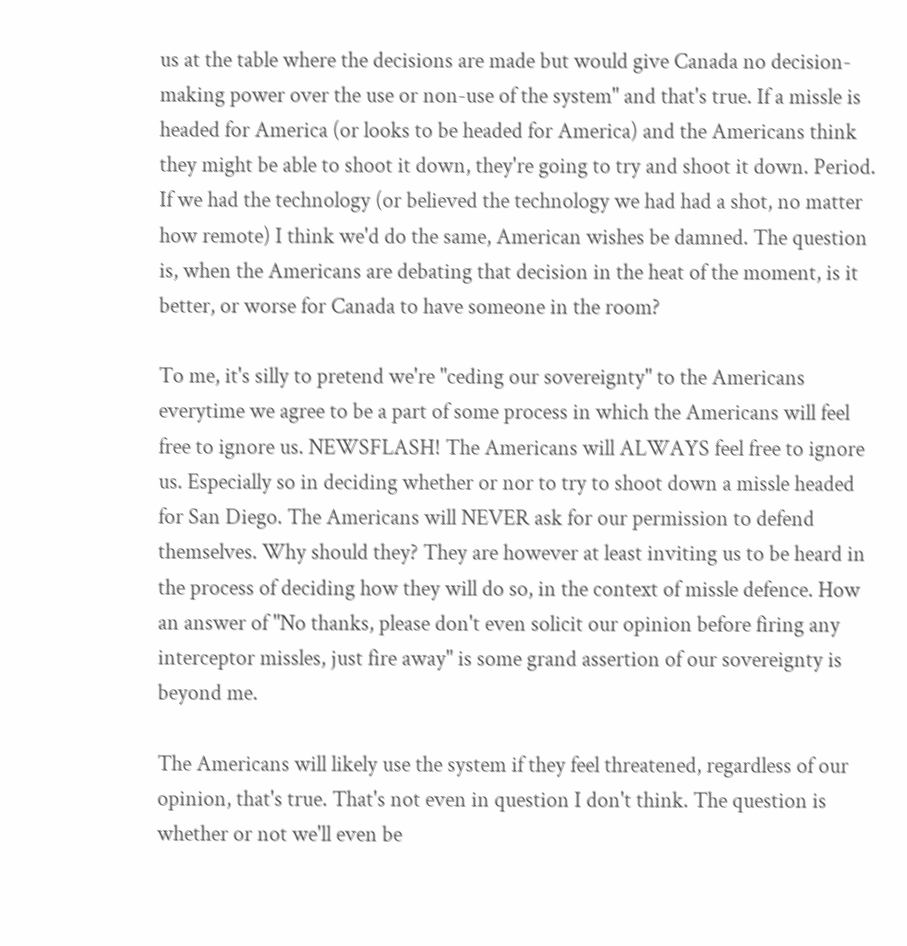us at the table where the decisions are made but would give Canada no decision-making power over the use or non-use of the system" and that's true. If a missle is headed for America (or looks to be headed for America) and the Americans think they might be able to shoot it down, they're going to try and shoot it down. Period. If we had the technology (or believed the technology we had had a shot, no matter how remote) I think we'd do the same, American wishes be damned. The question is, when the Americans are debating that decision in the heat of the moment, is it better, or worse for Canada to have someone in the room?

To me, it's silly to pretend we're "ceding our sovereignty" to the Americans everytime we agree to be a part of some process in which the Americans will feel free to ignore us. NEWSFLASH! The Americans will ALWAYS feel free to ignore us. Especially so in deciding whether or nor to try to shoot down a missle headed for San Diego. The Americans will NEVER ask for our permission to defend themselves. Why should they? They are however at least inviting us to be heard in the process of deciding how they will do so, in the context of missle defence. How an answer of "No thanks, please don't even solicit our opinion before firing any interceptor missles, just fire away" is some grand assertion of our sovereignty is beyond me.

The Americans will likely use the system if they feel threatened, regardless of our opinion, that's true. That's not even in question I don't think. The question is whether or not we'll even be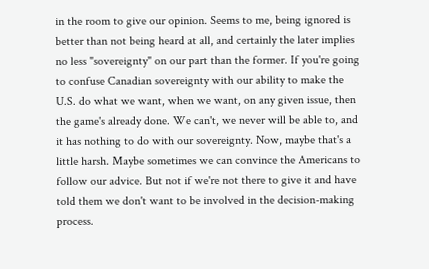in the room to give our opinion. Seems to me, being ignored is better than not being heard at all, and certainly the later implies no less "sovereignty" on our part than the former. If you're going to confuse Canadian sovereignty with our ability to make the U.S. do what we want, when we want, on any given issue, then the game's already done. We can't, we never will be able to, and it has nothing to do with our sovereignty. Now, maybe that's a little harsh. Maybe sometimes we can convince the Americans to follow our advice. But not if we're not there to give it and have told them we don't want to be involved in the decision-making process.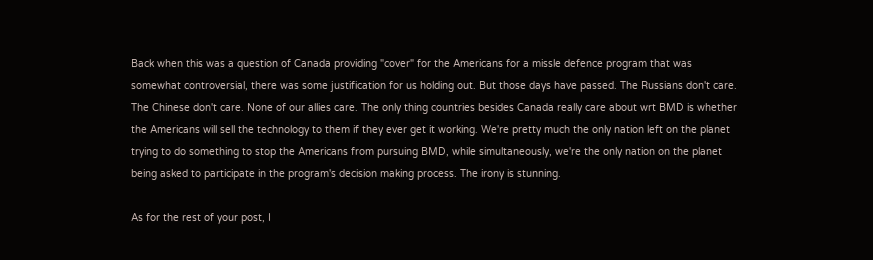Back when this was a question of Canada providing "cover" for the Americans for a missle defence program that was somewhat controversial, there was some justification for us holding out. But those days have passed. The Russians don't care. The Chinese don't care. None of our allies care. The only thing countries besides Canada really care about wrt BMD is whether the Americans will sell the technology to them if they ever get it working. We're pretty much the only nation left on the planet trying to do something to stop the Americans from pursuing BMD, while simultaneously, we're the only nation on the planet being asked to participate in the program's decision making process. The irony is stunning.

As for the rest of your post, I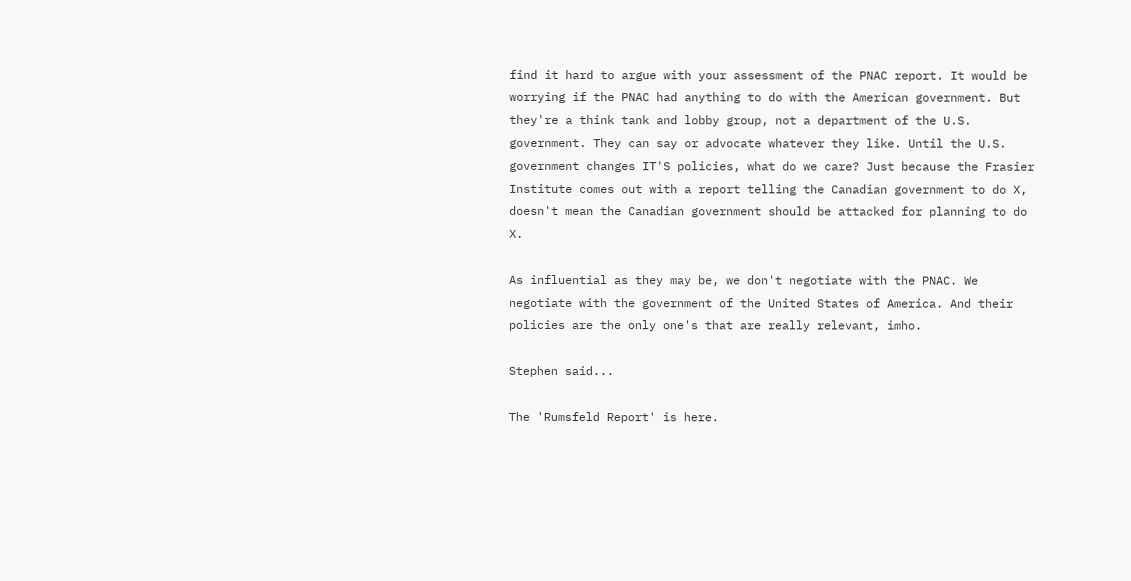find it hard to argue with your assessment of the PNAC report. It would be worrying if the PNAC had anything to do with the American government. But they're a think tank and lobby group, not a department of the U.S. government. They can say or advocate whatever they like. Until the U.S. government changes IT'S policies, what do we care? Just because the Frasier Institute comes out with a report telling the Canadian government to do X, doesn't mean the Canadian government should be attacked for planning to do X.

As influential as they may be, we don't negotiate with the PNAC. We negotiate with the government of the United States of America. And their policies are the only one's that are really relevant, imho.

Stephen said...

The 'Rumsfeld Report' is here.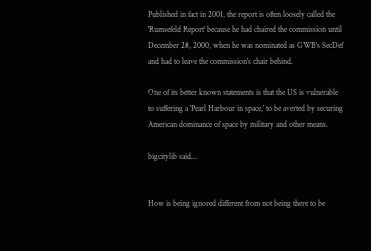Published in fact in 2001, the report is often loosely called the 'Rumsefeld Report' because he had chaired the commission until December 28, 2000, when he was nominated as GWB's SecDef and had to leave the commission's chair behind.

One of its better known statements is that the US is vulnerable to suffering a 'Pearl Harbour in space,' to be averted by securing American dominance of space by military and other means.

bigcitylib said...


How is being ignored different from not being there to be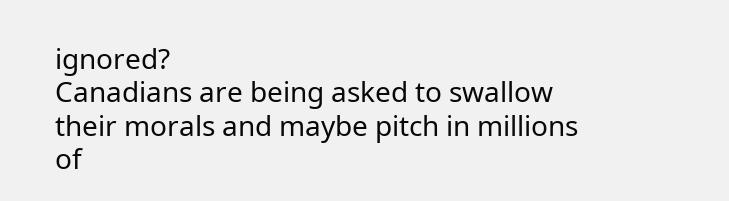ignored?
Canadians are being asked to swallow their morals and maybe pitch in millions of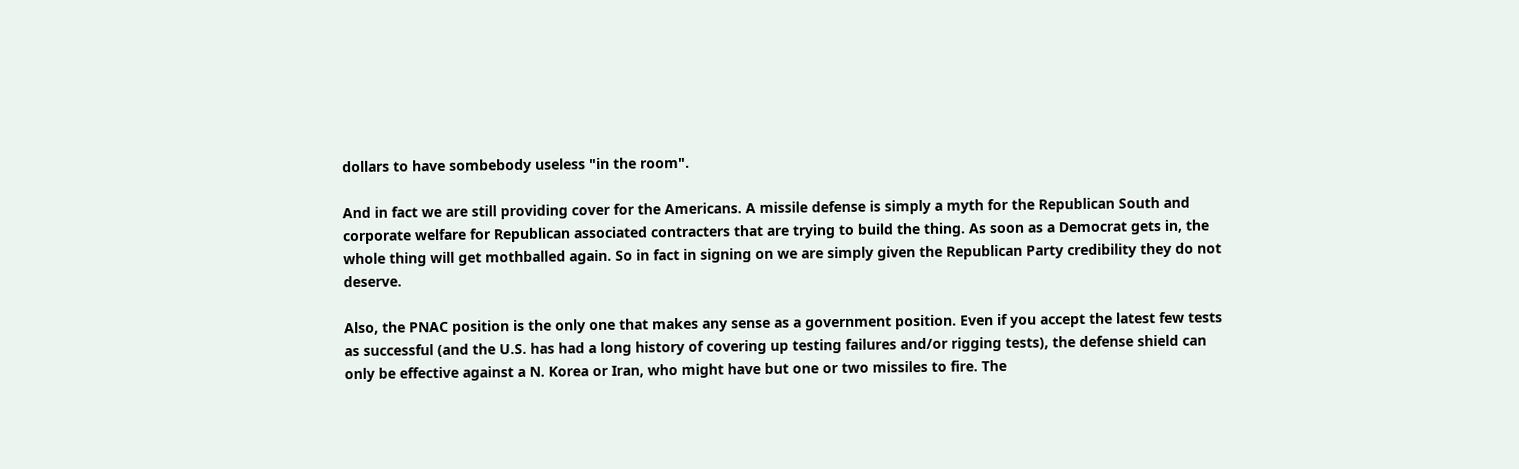dollars to have sombebody useless "in the room".

And in fact we are still providing cover for the Americans. A missile defense is simply a myth for the Republican South and corporate welfare for Republican associated contracters that are trying to build the thing. As soon as a Democrat gets in, the whole thing will get mothballed again. So in fact in signing on we are simply given the Republican Party credibility they do not deserve.

Also, the PNAC position is the only one that makes any sense as a government position. Even if you accept the latest few tests as successful (and the U.S. has had a long history of covering up testing failures and/or rigging tests), the defense shield can only be effective against a N. Korea or Iran, who might have but one or two missiles to fire. The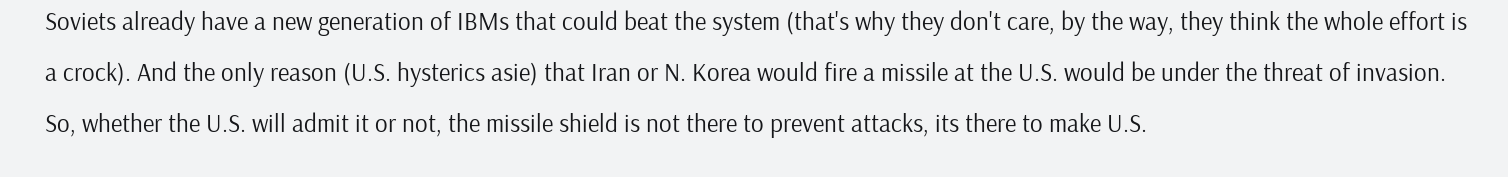Soviets already have a new generation of IBMs that could beat the system (that's why they don't care, by the way, they think the whole effort is a crock). And the only reason (U.S. hysterics asie) that Iran or N. Korea would fire a missile at the U.S. would be under the threat of invasion. So, whether the U.S. will admit it or not, the missile shield is not there to prevent attacks, its there to make U.S.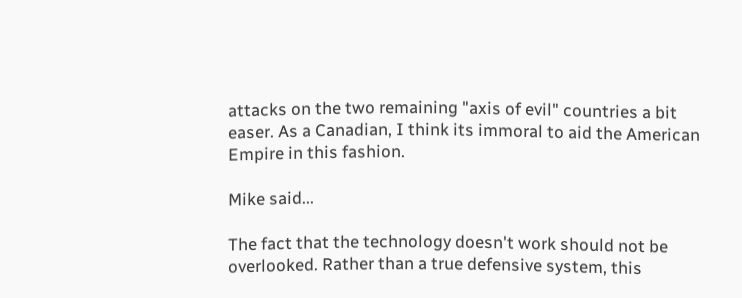attacks on the two remaining "axis of evil" countries a bit easer. As a Canadian, I think its immoral to aid the American Empire in this fashion.

Mike said...

The fact that the technology doesn't work should not be overlooked. Rather than a true defensive system, this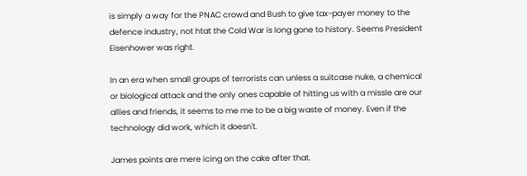is simply a way for the PNAC crowd and Bush to give tax-payer money to the defence industry, not htat the Cold War is long gone to history. Seems President Eisenhower was right.

In an era when small groups of terrorists can unless a suitcase nuke, a chemical or biological attack and the only ones capable of hitting us with a missle are our allies and friends, it seems to me me to be a big waste of money. Even if the technology did work, which it doesn't.

James points are mere icing on the cake after that.